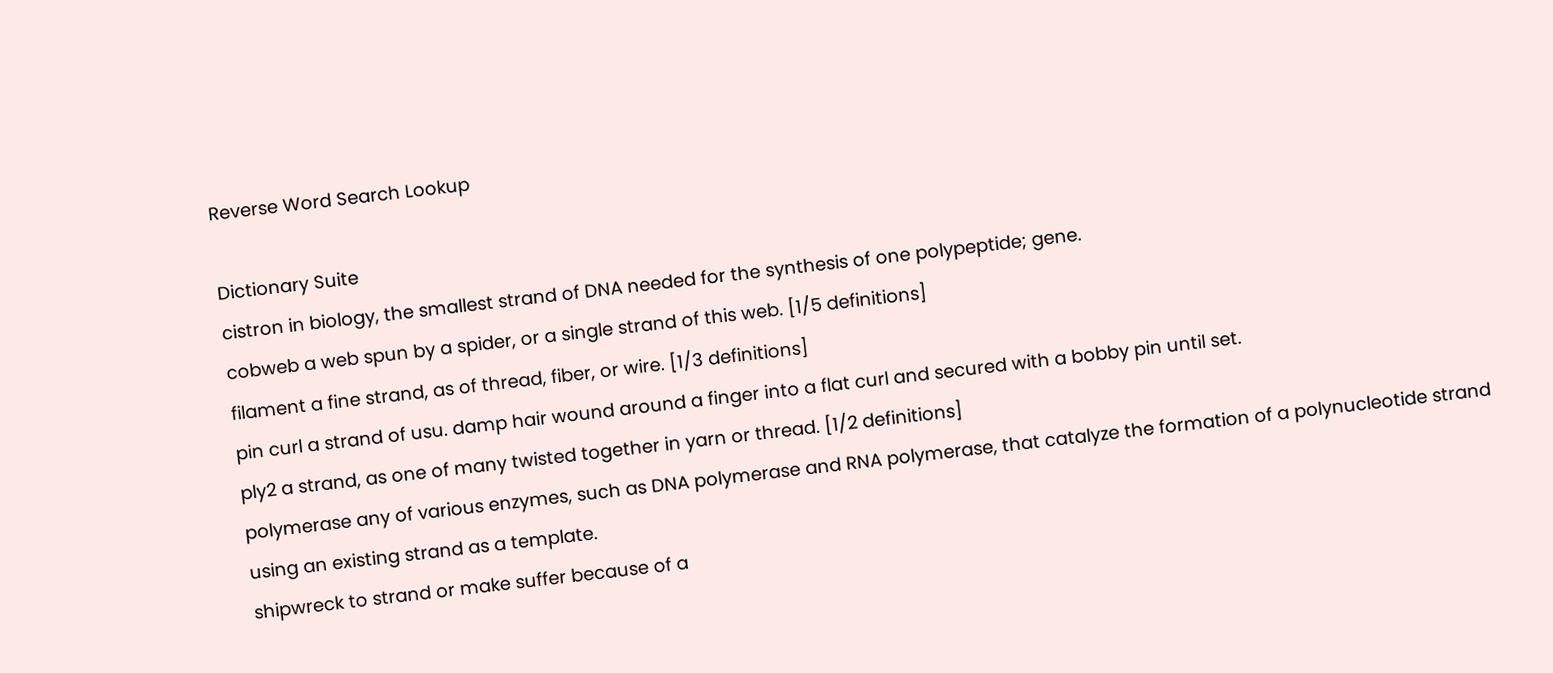Reverse Word Search Lookup

Dictionary Suite
cistron in biology, the smallest strand of DNA needed for the synthesis of one polypeptide; gene.
cobweb a web spun by a spider, or a single strand of this web. [1/5 definitions]
filament a fine strand, as of thread, fiber, or wire. [1/3 definitions]
pin curl a strand of usu. damp hair wound around a finger into a flat curl and secured with a bobby pin until set.
ply2 a strand, as one of many twisted together in yarn or thread. [1/2 definitions]
polymerase any of various enzymes, such as DNA polymerase and RNA polymerase, that catalyze the formation of a polynucleotide strand using an existing strand as a template.
shipwreck to strand or make suffer because of a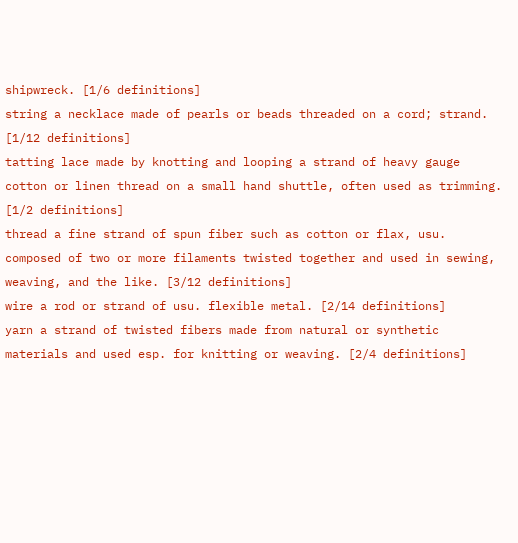shipwreck. [1/6 definitions]
string a necklace made of pearls or beads threaded on a cord; strand. [1/12 definitions]
tatting lace made by knotting and looping a strand of heavy gauge cotton or linen thread on a small hand shuttle, often used as trimming. [1/2 definitions]
thread a fine strand of spun fiber such as cotton or flax, usu. composed of two or more filaments twisted together and used in sewing, weaving, and the like. [3/12 definitions]
wire a rod or strand of usu. flexible metal. [2/14 definitions]
yarn a strand of twisted fibers made from natural or synthetic materials and used esp. for knitting or weaving. [2/4 definitions]